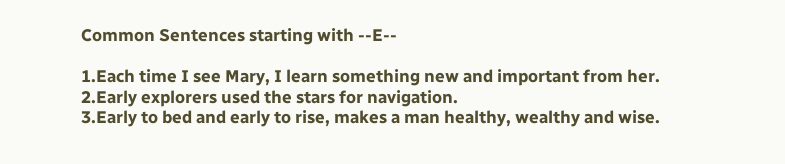Common Sentences starting with --E--

1.Each time I see Mary, I learn something new and important from her.
2.Early explorers used the stars for navigation.
3.Early to bed and early to rise, makes a man healthy, wealthy and wise.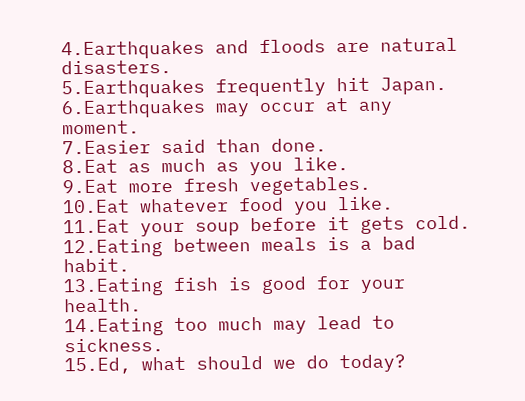4.Earthquakes and floods are natural disasters.
5.Earthquakes frequently hit Japan.
6.Earthquakes may occur at any moment.
7.Easier said than done.
8.Eat as much as you like.
9.Eat more fresh vegetables.
10.Eat whatever food you like.
11.Eat your soup before it gets cold.
12.Eating between meals is a bad habit.
13.Eating fish is good for your health.
14.Eating too much may lead to sickness.
15.Ed, what should we do today?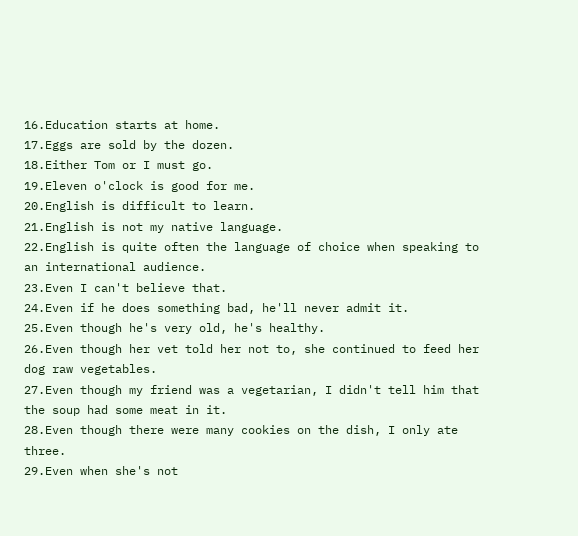16.Education starts at home.
17.Eggs are sold by the dozen.
18.Either Tom or I must go.
19.Eleven o'clock is good for me.
20.English is difficult to learn.
21.English is not my native language.
22.English is quite often the language of choice when speaking to an international audience.
23.Even I can't believe that.
24.Even if he does something bad, he'll never admit it.
25.Even though he's very old, he's healthy.
26.Even though her vet told her not to, she continued to feed her dog raw vegetables.
27.Even though my friend was a vegetarian, I didn't tell him that the soup had some meat in it.
28.Even though there were many cookies on the dish, I only ate three.
29.Even when she's not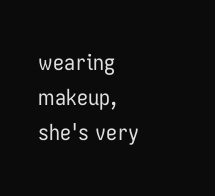wearing makeup, she's very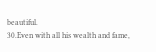beautiful.
30.Even with all his wealth and fame,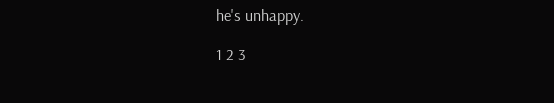he's unhappy.

1 2 3